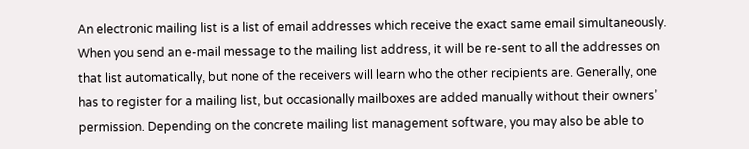An electronic mailing list is a list of email addresses which receive the exact same email simultaneously. When you send an e-mail message to the mailing list address, it will be re-sent to all the addresses on that list automatically, but none of the receivers will learn who the other recipients are. Generally, one has to register for a mailing list, but occasionally mailboxes are added manually without their owners’ permission. Depending on the concrete mailing list management software, you may also be able to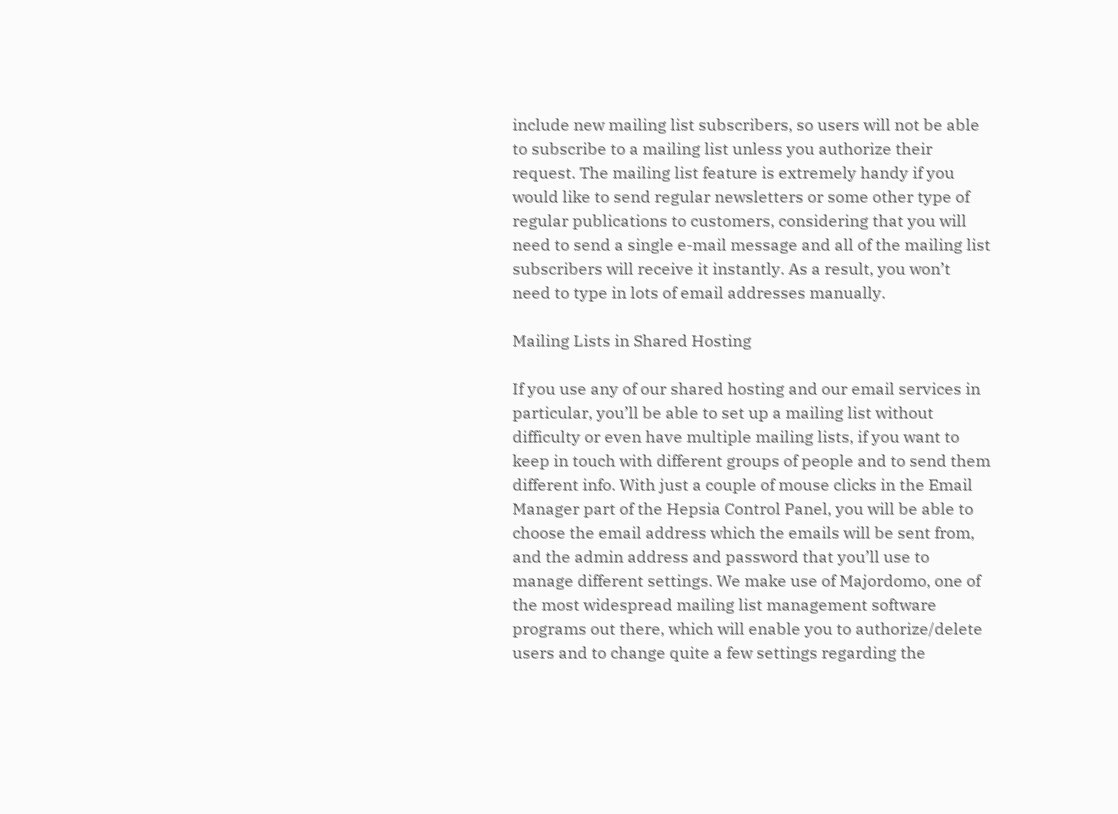include new mailing list subscribers, so users will not be able to subscribe to a mailing list unless you authorize their request. The mailing list feature is extremely handy if you would like to send regular newsletters or some other type of regular publications to customers, considering that you will need to send a single e-mail message and all of the mailing list subscribers will receive it instantly. As a result, you won’t need to type in lots of email addresses manually.

Mailing Lists in Shared Hosting

If you use any of our shared hosting and our email services in particular, you’ll be able to set up a mailing list without difficulty or even have multiple mailing lists, if you want to keep in touch with different groups of people and to send them different info. With just a couple of mouse clicks in the Email Manager part of the Hepsia Control Panel, you will be able to choose the email address which the emails will be sent from, and the admin address and password that you’ll use to manage different settings. We make use of Majordomo, one of the most widespread mailing list management software programs out there, which will enable you to authorize/delete users and to change quite a few settings regarding the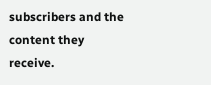subscribers and the content they receive.